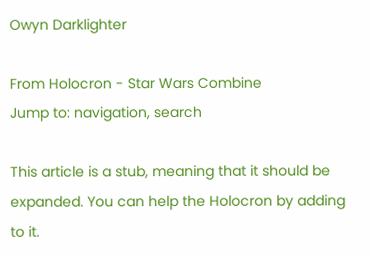Owyn Darklighter

From Holocron - Star Wars Combine
Jump to: navigation, search

This article is a stub, meaning that it should be expanded. You can help the Holocron by adding to it.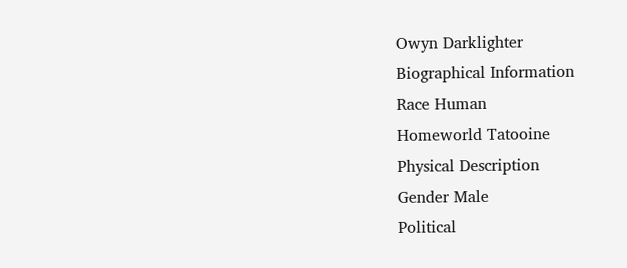Owyn Darklighter
Biographical Information
Race Human
Homeworld Tatooine
Physical Description
Gender Male
Political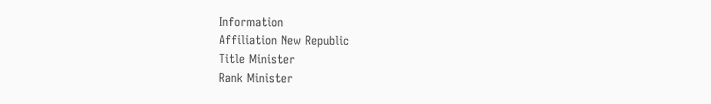Information
Affiliation New Republic
Title Minister
Rank Minister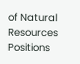of Natural Resources
Positions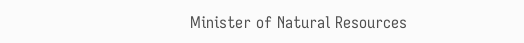Minister of Natural Resources